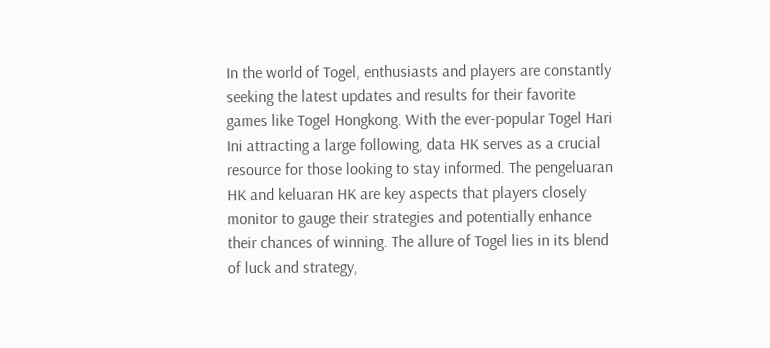In the world of Togel, enthusiasts and players are constantly seeking the latest updates and results for their favorite games like Togel Hongkong. With the ever-popular Togel Hari Ini attracting a large following, data HK serves as a crucial resource for those looking to stay informed. The pengeluaran HK and keluaran HK are key aspects that players closely monitor to gauge their strategies and potentially enhance their chances of winning. The allure of Togel lies in its blend of luck and strategy,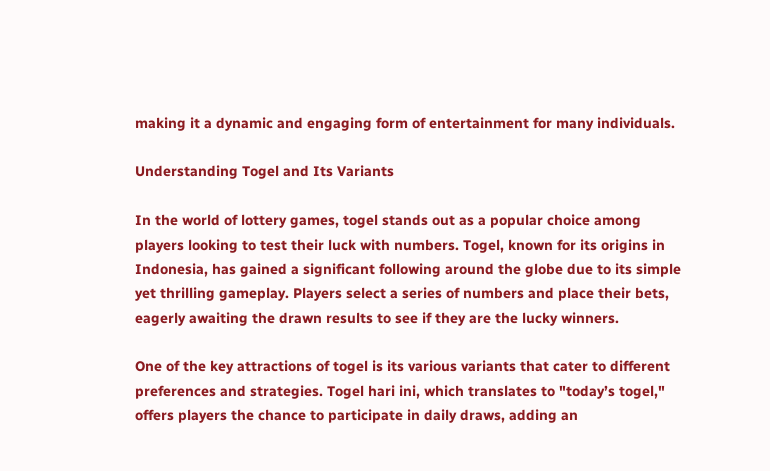making it a dynamic and engaging form of entertainment for many individuals.

Understanding Togel and Its Variants

In the world of lottery games, togel stands out as a popular choice among players looking to test their luck with numbers. Togel, known for its origins in Indonesia, has gained a significant following around the globe due to its simple yet thrilling gameplay. Players select a series of numbers and place their bets, eagerly awaiting the drawn results to see if they are the lucky winners.

One of the key attractions of togel is its various variants that cater to different preferences and strategies. Togel hari ini, which translates to "today’s togel," offers players the chance to participate in daily draws, adding an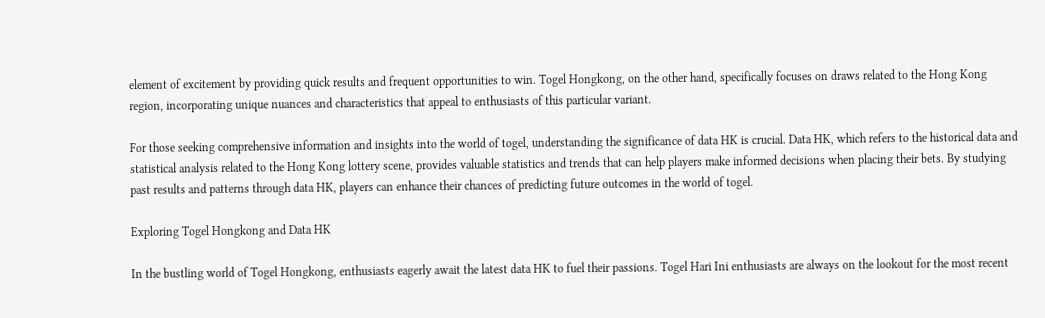element of excitement by providing quick results and frequent opportunities to win. Togel Hongkong, on the other hand, specifically focuses on draws related to the Hong Kong region, incorporating unique nuances and characteristics that appeal to enthusiasts of this particular variant.

For those seeking comprehensive information and insights into the world of togel, understanding the significance of data HK is crucial. Data HK, which refers to the historical data and statistical analysis related to the Hong Kong lottery scene, provides valuable statistics and trends that can help players make informed decisions when placing their bets. By studying past results and patterns through data HK, players can enhance their chances of predicting future outcomes in the world of togel.

Exploring Togel Hongkong and Data HK

In the bustling world of Togel Hongkong, enthusiasts eagerly await the latest data HK to fuel their passions. Togel Hari Ini enthusiasts are always on the lookout for the most recent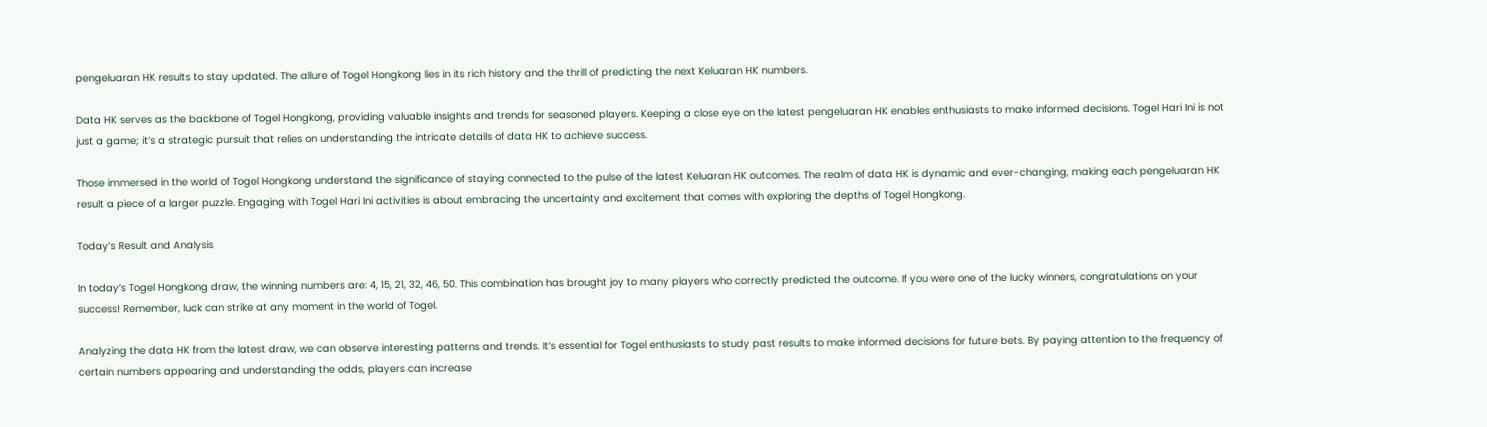pengeluaran HK results to stay updated. The allure of Togel Hongkong lies in its rich history and the thrill of predicting the next Keluaran HK numbers.

Data HK serves as the backbone of Togel Hongkong, providing valuable insights and trends for seasoned players. Keeping a close eye on the latest pengeluaran HK enables enthusiasts to make informed decisions. Togel Hari Ini is not just a game; it’s a strategic pursuit that relies on understanding the intricate details of data HK to achieve success.

Those immersed in the world of Togel Hongkong understand the significance of staying connected to the pulse of the latest Keluaran HK outcomes. The realm of data HK is dynamic and ever-changing, making each pengeluaran HK result a piece of a larger puzzle. Engaging with Togel Hari Ini activities is about embracing the uncertainty and excitement that comes with exploring the depths of Togel Hongkong.

Today’s Result and Analysis

In today’s Togel Hongkong draw, the winning numbers are: 4, 15, 21, 32, 46, 50. This combination has brought joy to many players who correctly predicted the outcome. If you were one of the lucky winners, congratulations on your success! Remember, luck can strike at any moment in the world of Togel.

Analyzing the data HK from the latest draw, we can observe interesting patterns and trends. It’s essential for Togel enthusiasts to study past results to make informed decisions for future bets. By paying attention to the frequency of certain numbers appearing and understanding the odds, players can increase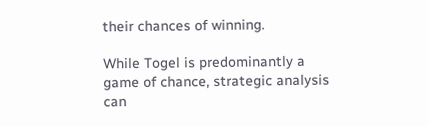their chances of winning.

While Togel is predominantly a game of chance, strategic analysis can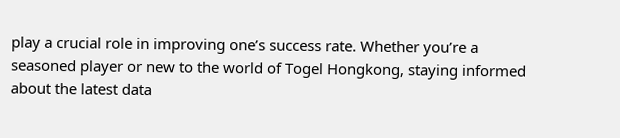play a crucial role in improving one’s success rate. Whether you’re a seasoned player or new to the world of Togel Hongkong, staying informed about the latest data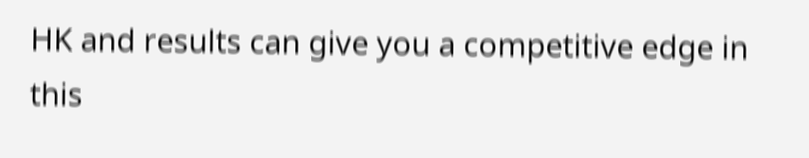HK and results can give you a competitive edge in this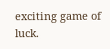exciting game of luck.